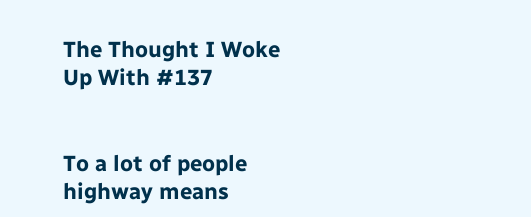The Thought I Woke Up With #137


To a lot of people highway means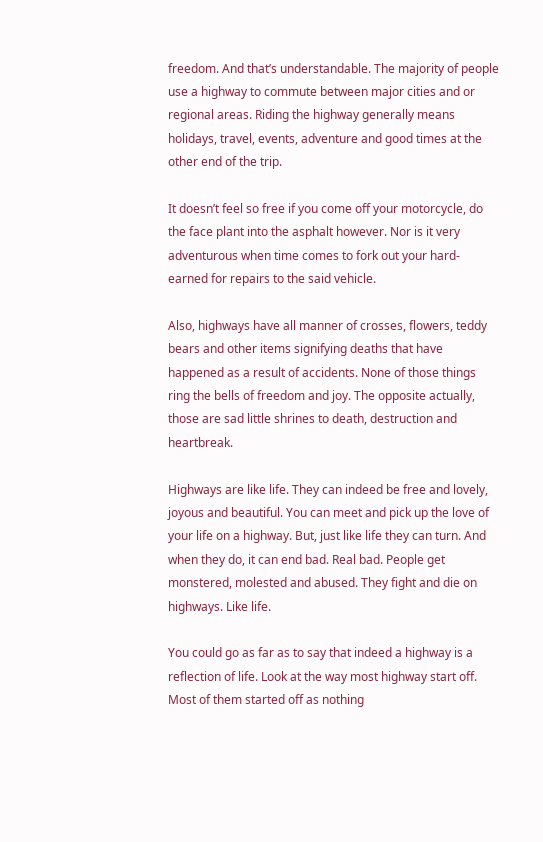freedom. And that’s understandable. The majority of people use a highway to commute between major cities and or regional areas. Riding the highway generally means holidays, travel, events, adventure and good times at the other end of the trip.

It doesn’t feel so free if you come off your motorcycle, do the face plant into the asphalt however. Nor is it very adventurous when time comes to fork out your hard-earned for repairs to the said vehicle.

Also, highways have all manner of crosses, flowers, teddy bears and other items signifying deaths that have happened as a result of accidents. None of those things ring the bells of freedom and joy. The opposite actually, those are sad little shrines to death, destruction and heartbreak.

Highways are like life. They can indeed be free and lovely, joyous and beautiful. You can meet and pick up the love of your life on a highway. But, just like life they can turn. And when they do, it can end bad. Real bad. People get monstered, molested and abused. They fight and die on highways. Like life.

You could go as far as to say that indeed a highway is a reflection of life. Look at the way most highway start off. Most of them started off as nothing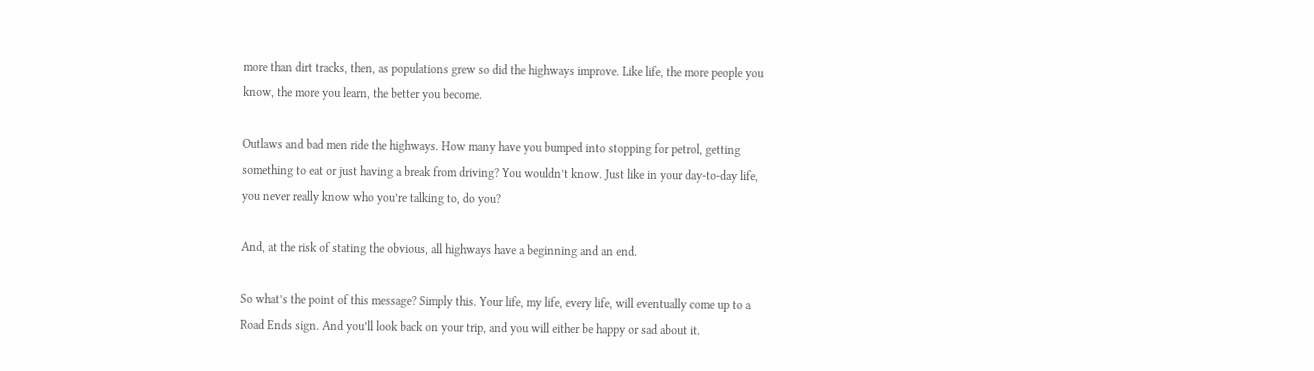more than dirt tracks, then, as populations grew so did the highways improve. Like life, the more people you know, the more you learn, the better you become.

Outlaws and bad men ride the highways. How many have you bumped into stopping for petrol, getting something to eat or just having a break from driving? You wouldn’t know. Just like in your day-to-day life, you never really know who you’re talking to, do you?

And, at the risk of stating the obvious, all highways have a beginning and an end.

So what’s the point of this message? Simply this. Your life, my life, every life, will eventually come up to a Road Ends sign. And you’ll look back on your trip, and you will either be happy or sad about it.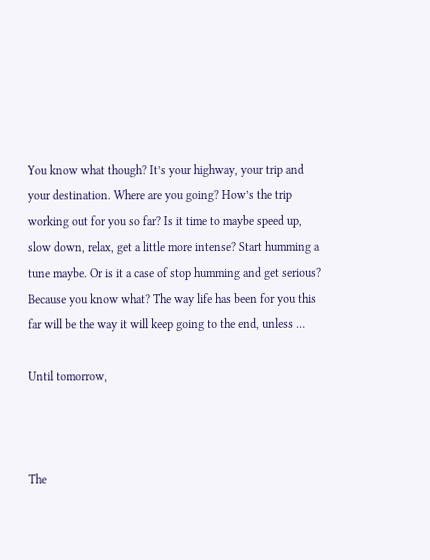You know what though? It’s your highway, your trip and your destination. Where are you going? How’s the trip working out for you so far? Is it time to maybe speed up, slow down, relax, get a little more intense? Start humming a tune maybe. Or is it a case of stop humming and get serious? Because you know what? The way life has been for you this far will be the way it will keep going to the end, unless …

Until tomorrow,



The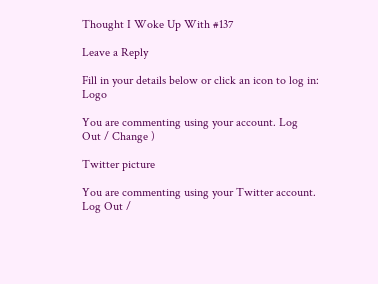Thought I Woke Up With #137

Leave a Reply

Fill in your details below or click an icon to log in: Logo

You are commenting using your account. Log Out / Change )

Twitter picture

You are commenting using your Twitter account. Log Out /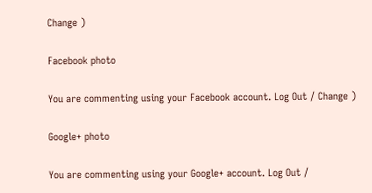Change )

Facebook photo

You are commenting using your Facebook account. Log Out / Change )

Google+ photo

You are commenting using your Google+ account. Log Out /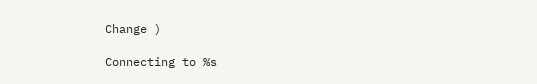Change )

Connecting to %s